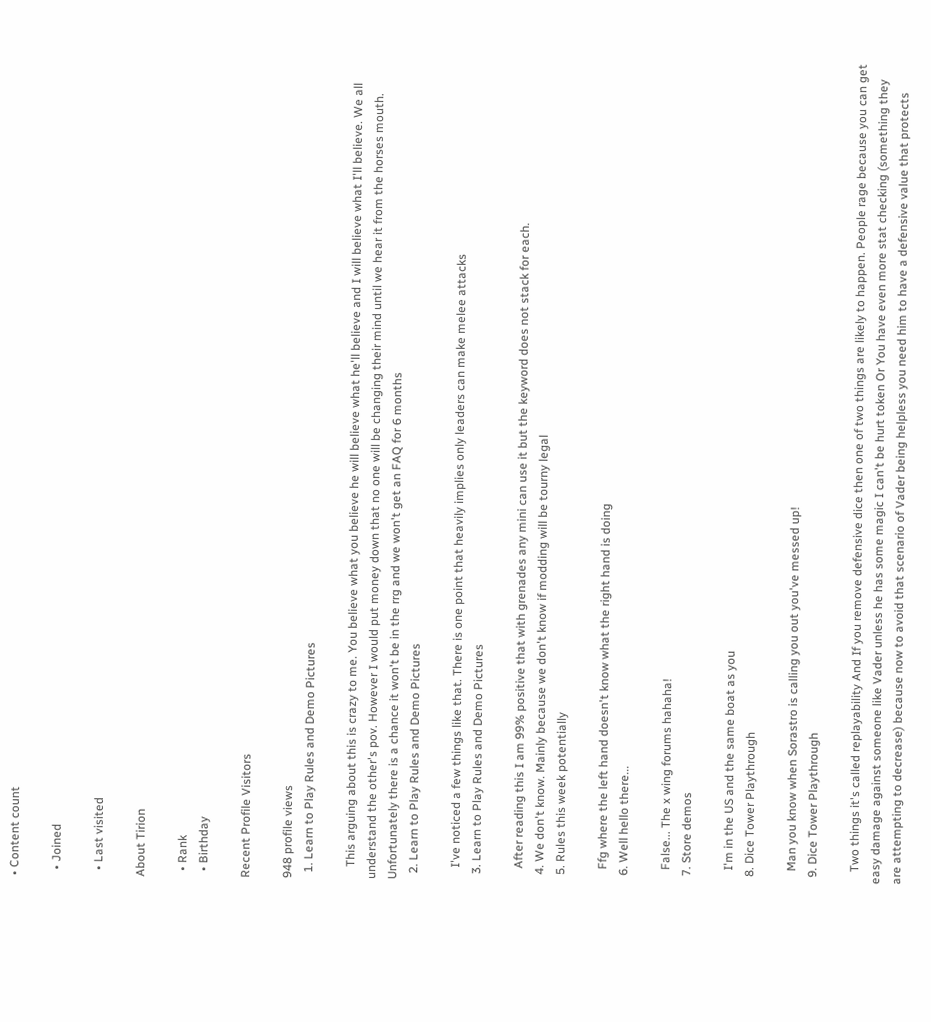• Content count

  • Joined

  • Last visited

About Tirion

  • Rank
  • Birthday

Recent Profile Visitors

948 profile views
  1. Learn to Play Rules and Demo Pictures

    This arguing about this is crazy to me. You believe what you believe he will believe what he'll believe and I will believe what I'll believe. We all understand the other's pov. However I would put money down that no one will be changing their mind until we hear it from the horses mouth. Unfortunately there is a chance it won't be in the rrg and we won't get an FAQ for 6 months
  2. Learn to Play Rules and Demo Pictures

    I've noticed a few things like that. There is one point that heavily implies only leaders can make melee attacks
  3. Learn to Play Rules and Demo Pictures

    After reading this I am 99% positive that with grenades any mini can use it but the keyword does not stack for each.
  4. We don't know. Mainly because we don't know if modding will be tourny legal
  5. Rules this week potentially

    Ffg where the left hand doesn't know what the right hand is doing
  6. Well hello there...

    False... The x wing forums hahaha!
  7. Store demos

    I'm in the US and the same boat as you
  8. Dice Tower Playthrough

    Man you know when Sorastro is calling you out you've messed up!
  9. Dice Tower Playthrough

    Two things it's called replayability And If you remove defensive dice then one of two things are likely to happen. People rage because you can get easy damage against someone like Vader unless he has some magic I can't be hurt token Or You have even more stat checking (something they are attempting to decrease) because now to avoid that scenario of Vader being helpless you need him to have a defensive value that protects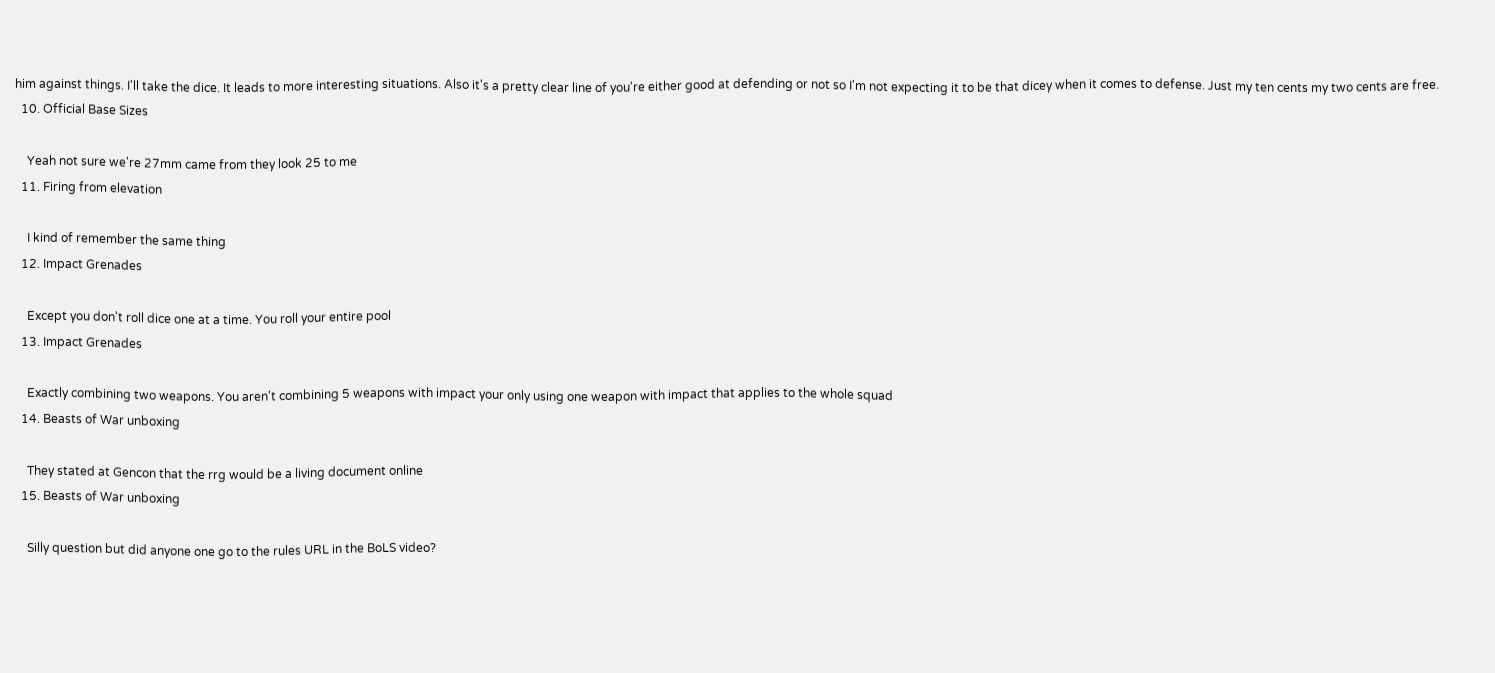him against things. I'll take the dice. It leads to more interesting situations. Also it's a pretty clear line of you're either good at defending or not so I'm not expecting it to be that dicey when it comes to defense. Just my ten cents my two cents are free.
  10. Official Base Sizes

    Yeah not sure we're 27mm came from they look 25 to me
  11. Firing from elevation

    I kind of remember the same thing
  12. Impact Grenades

    Except you don't roll dice one at a time. You roll your entire pool
  13. Impact Grenades

    Exactly combining two weapons. You aren't combining 5 weapons with impact your only using one weapon with impact that applies to the whole squad
  14. Beasts of War unboxing

    They stated at Gencon that the rrg would be a living document online
  15. Beasts of War unboxing

    Silly question but did anyone one go to the rules URL in the BoLS video?